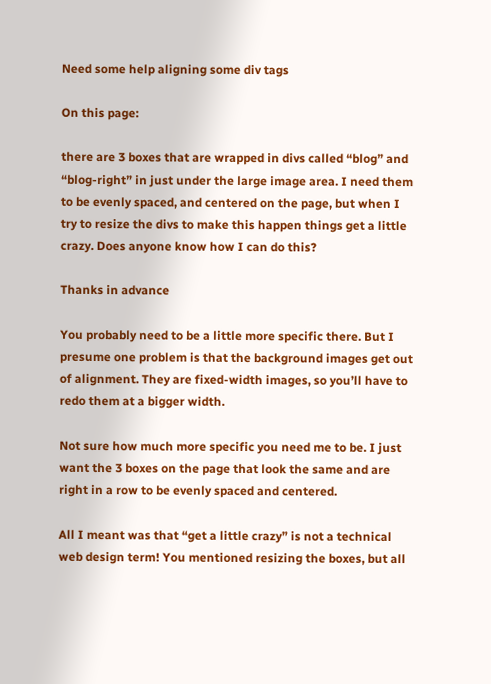Need some help aligning some div tags

On this page:

there are 3 boxes that are wrapped in divs called “blog” and “blog-right” in just under the large image area. I need them to be evenly spaced, and centered on the page, but when I try to resize the divs to make this happen things get a little crazy. Does anyone know how I can do this?

Thanks in advance

You probably need to be a little more specific there. But I presume one problem is that the background images get out of alignment. They are fixed-width images, so you’ll have to redo them at a bigger width.

Not sure how much more specific you need me to be. I just want the 3 boxes on the page that look the same and are right in a row to be evenly spaced and centered.

All I meant was that “get a little crazy” is not a technical web design term! You mentioned resizing the boxes, but all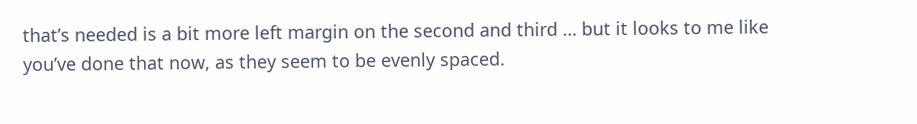that’s needed is a bit more left margin on the second and third … but it looks to me like you’ve done that now, as they seem to be evenly spaced.